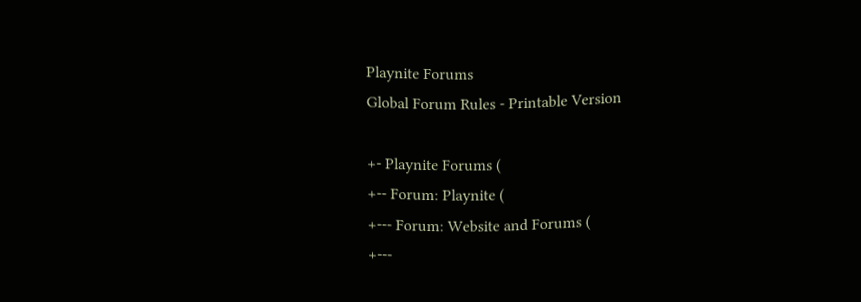Playnite Forums
Global Forum Rules - Printable Version

+- Playnite Forums (
+-- Forum: Playnite (
+--- Forum: Website and Forums (
+---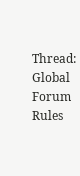Thread: Global Forum Rules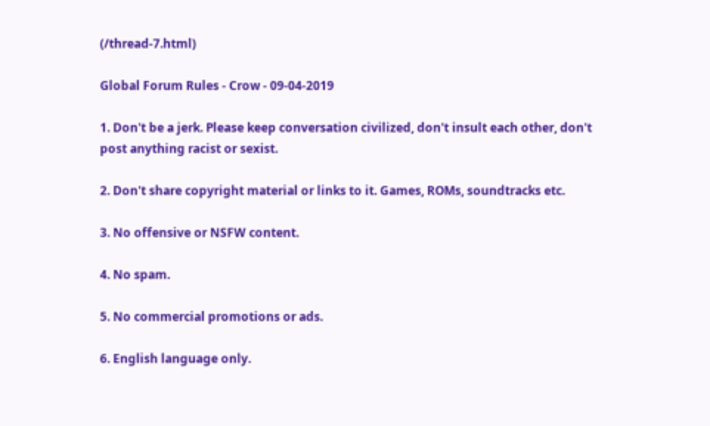(/thread-7.html)

Global Forum Rules - Crow - 09-04-2019

1. Don't be a jerk. Please keep conversation civilized, don't insult each other, don't post anything racist or sexist.

2. Don't share copyright material or links to it. Games, ROMs, soundtracks etc.

3. No offensive or NSFW content.

4. No spam.

5. No commercial promotions or ads.

6. English language only.